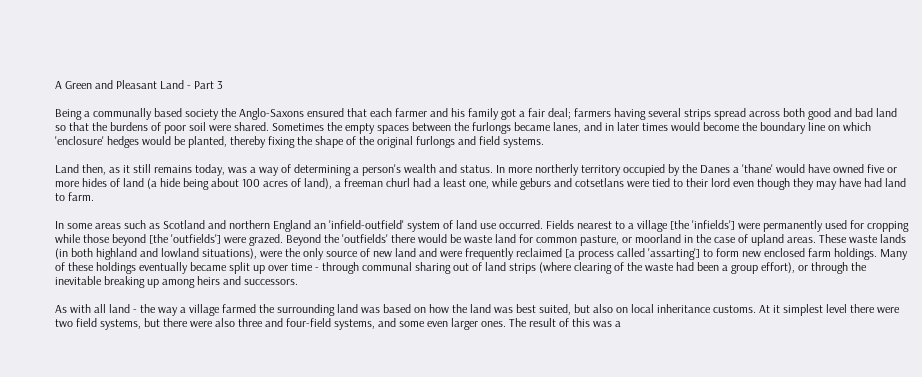A Green and Pleasant Land - Part 3

Being a communally based society the Anglo-Saxons ensured that each farmer and his family got a fair deal; farmers having several strips spread across both good and bad land so that the burdens of poor soil were shared. Sometimes the empty spaces between the furlongs became lanes, and in later times would become the boundary line on which 'enclosure' hedges would be planted, thereby fixing the shape of the original furlongs and field systems.

Land then, as it still remains today, was a way of determining a person's wealth and status. In more northerly territory occupied by the Danes a 'thane' would have owned five or more hides of land (a hide being about 100 acres of land), a freeman churl had a least one, while geburs and cotsetlans were tied to their lord even though they may have had land to farm.

In some areas such as Scotland and northern England an 'infield-outfield' system of land use occurred. Fields nearest to a village [the 'infields'] were permanently used for cropping while those beyond [the 'outfields'] were grazed. Beyond the 'outfields' there would be waste land for common pasture, or moorland in the case of upland areas. These waste lands (in both highland and lowland situations), were the only source of new land and were frequently reclaimed [a process called 'assarting'] to form new enclosed farm holdings. Many of these holdings eventually became split up over time - through communal sharing out of land strips (where clearing of the waste had been a group effort), or through the inevitable breaking up among heirs and successors.

As with all land - the way a village farmed the surrounding land was based on how the land was best suited, but also on local inheritance customs. At it simplest level there were two field systems, but there were also three and four-field systems, and some even larger ones. The result of this was a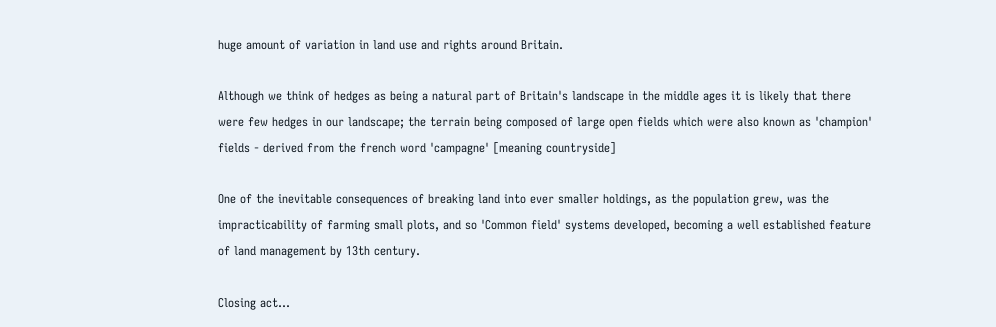huge amount of variation in land use and rights around Britain.

Although we think of hedges as being a natural part of Britain's landscape in the middle ages it is likely that there were few hedges in our landscape; the terrain being composed of large open fields which were also known as 'champion' fields - derived from the french word 'campagne' [meaning countryside]

One of the inevitable consequences of breaking land into ever smaller holdings, as the population grew, was the impracticability of farming small plots, and so 'Common field' systems developed, becoming a well established feature of land management by 13th century.

Closing act...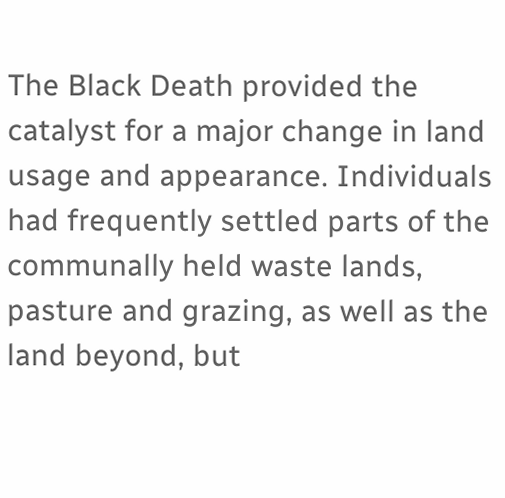The Black Death provided the catalyst for a major change in land usage and appearance. Individuals had frequently settled parts of the communally held waste lands, pasture and grazing, as well as the land beyond, but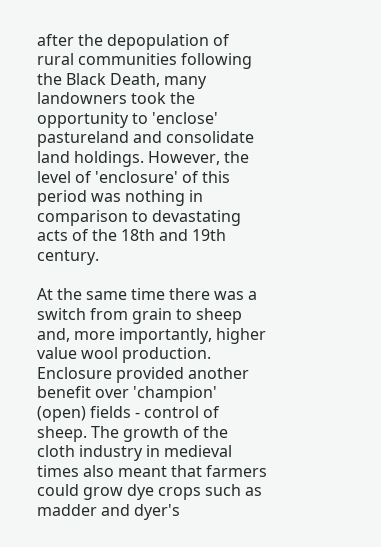after the depopulation of rural communities following the Black Death, many landowners took the opportunity to 'enclose' pastureland and consolidate land holdings. However, the level of 'enclosure' of this period was nothing in comparison to devastating acts of the 18th and 19th century.

At the same time there was a switch from grain to sheep and, more importantly, higher value wool production. Enclosure provided another benefit over 'champion' (open) fields - control of sheep. The growth of the cloth industry in medieval times also meant that farmers could grow dye crops such as madder and dyer's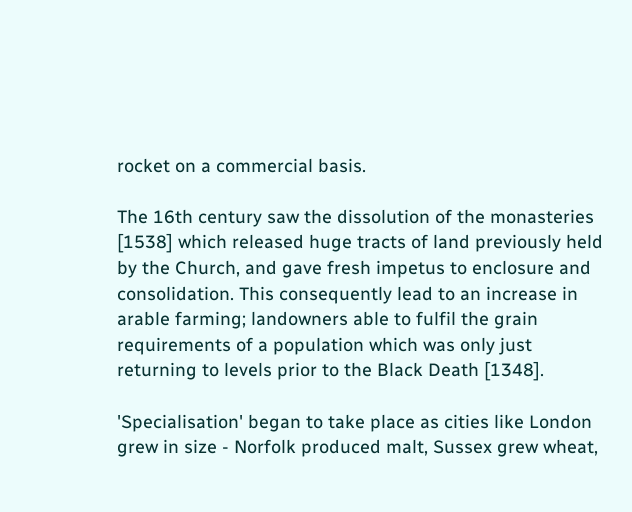rocket on a commercial basis.

The 16th century saw the dissolution of the monasteries [1538] which released huge tracts of land previously held by the Church, and gave fresh impetus to enclosure and consolidation. This consequently lead to an increase in arable farming; landowners able to fulfil the grain requirements of a population which was only just returning to levels prior to the Black Death [1348].

'Specialisation' began to take place as cities like London grew in size - Norfolk produced malt, Sussex grew wheat,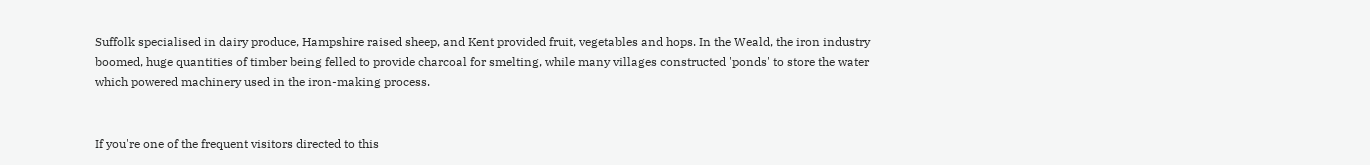Suffolk specialised in dairy produce, Hampshire raised sheep, and Kent provided fruit, vegetables and hops. In the Weald, the iron industry boomed, huge quantities of timber being felled to provide charcoal for smelting, while many villages constructed 'ponds' to store the water which powered machinery used in the iron-making process.


If you're one of the frequent visitors directed to this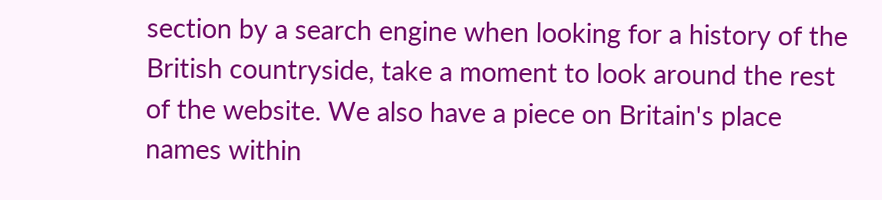section by a search engine when looking for a history of the British countryside, take a moment to look around the rest of the website. We also have a piece on Britain's place names within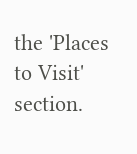the 'Places to Visit' section.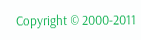Copyright © 2000-2011